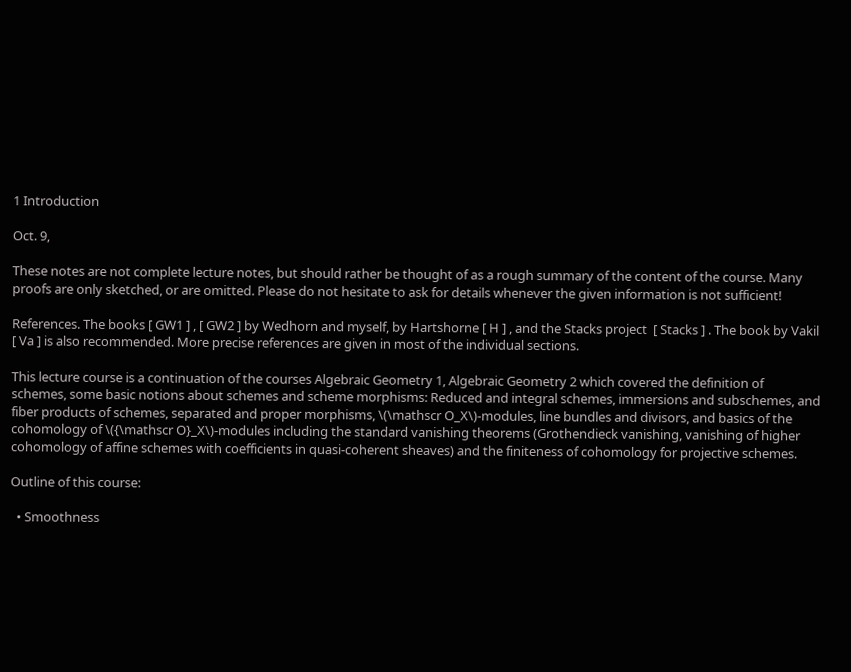1 Introduction

Oct. 9,

These notes are not complete lecture notes, but should rather be thought of as a rough summary of the content of the course. Many proofs are only sketched, or are omitted. Please do not hesitate to ask for details whenever the given information is not sufficient!

References. The books [ GW1 ] , [ GW2 ] by Wedhorn and myself, by Hartshorne [ H ] , and the Stacks project  [ Stacks ] . The book by Vakil  [ Va ] is also recommended. More precise references are given in most of the individual sections.

This lecture course is a continuation of the courses Algebraic Geometry 1, Algebraic Geometry 2 which covered the definition of schemes, some basic notions about schemes and scheme morphisms: Reduced and integral schemes, immersions and subschemes, and fiber products of schemes, separated and proper morphisms, \(\mathscr O_X\)-modules, line bundles and divisors, and basics of the cohomology of \({\mathscr O}_X\)-modules including the standard vanishing theorems (Grothendieck vanishing, vanishing of higher cohomology of affine schemes with coefficients in quasi-coherent sheaves) and the finiteness of cohomology for projective schemes.

Outline of this course:

  • Smoothness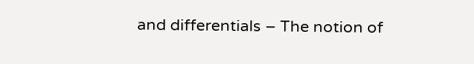and differentials – The notion of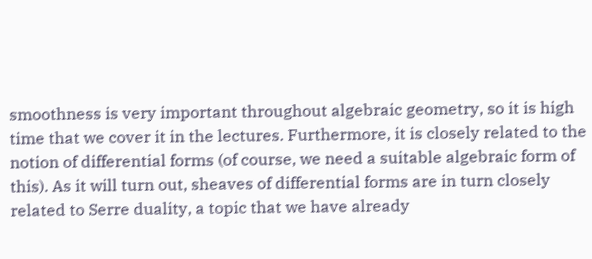smoothness is very important throughout algebraic geometry, so it is high time that we cover it in the lectures. Furthermore, it is closely related to the notion of differential forms (of course, we need a suitable algebraic form of this). As it will turn out, sheaves of differential forms are in turn closely related to Serre duality, a topic that we have already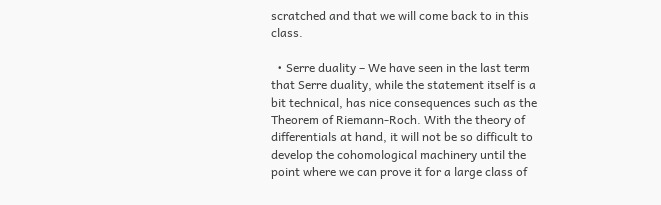scratched and that we will come back to in this class.

  • Serre duality – We have seen in the last term that Serre duality, while the statement itself is a bit technical, has nice consequences such as the Theorem of Riemann-Roch. With the theory of differentials at hand, it will not be so difficult to develop the cohomological machinery until the point where we can prove it for a large class of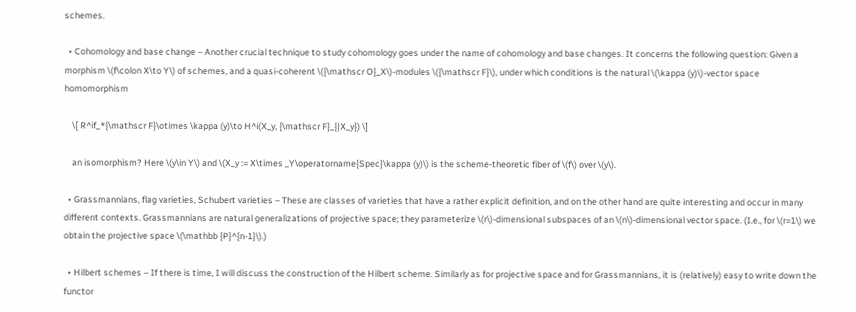schemes.

  • Cohomology and base change – Another crucial technique to study cohomology goes under the name of cohomology and base changes. It concerns the following question: Given a morphism \(f\colon X\to Y\) of schemes, and a quasi-coherent \({\mathscr O}_X\)-modules \({\mathscr F}\), under which conditions is the natural \(\kappa (y)\)-vector space homomorphism

    \[ R^if_*{\mathscr F}\otimes \kappa (y)\to H^i(X_y, {\mathscr F}_{|X_y}) \]

    an isomorphism? Here \(y\in Y\) and \(X_y := X\times _Y\operatorname{Spec}\kappa (y)\) is the scheme-theoretic fiber of \(f\) over \(y\).

  • Grassmannians, flag varieties, Schubert varieties – These are classes of varieties that have a rather explicit definition, and on the other hand are quite interesting and occur in many different contexts. Grassmannians are natural generalizations of projective space; they parameterize \(r\)-dimensional subspaces of an \(n\)-dimensional vector space. (I.e., for \(r=1\) we obtain the projective space \(\mathbb {P}^{n-1}\).)

  • Hilbert schemes – If there is time, I will discuss the construction of the Hilbert scheme. Similarly as for projective space and for Grassmannians, it is (relatively) easy to write down the functor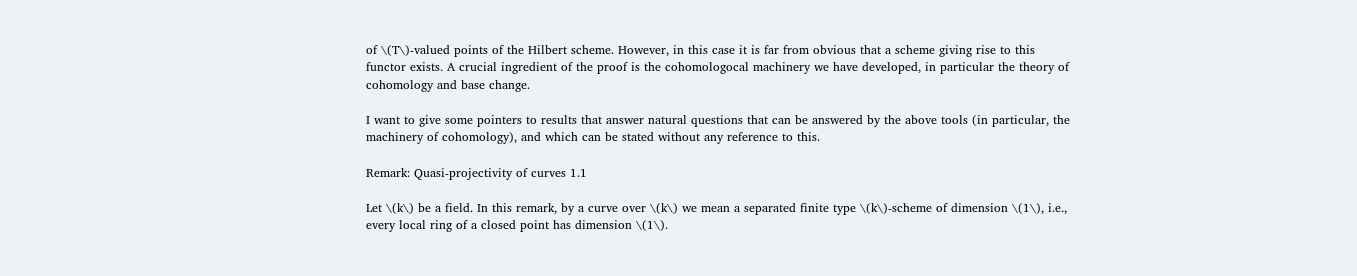of \(T\)-valued points of the Hilbert scheme. However, in this case it is far from obvious that a scheme giving rise to this functor exists. A crucial ingredient of the proof is the cohomologocal machinery we have developed, in particular the theory of cohomology and base change.

I want to give some pointers to results that answer natural questions that can be answered by the above tools (in particular, the machinery of cohomology), and which can be stated without any reference to this.

Remark: Quasi-projectivity of curves 1.1

Let \(k\) be a field. In this remark, by a curve over \(k\) we mean a separated finite type \(k\)-scheme of dimension \(1\), i.e., every local ring of a closed point has dimension \(1\).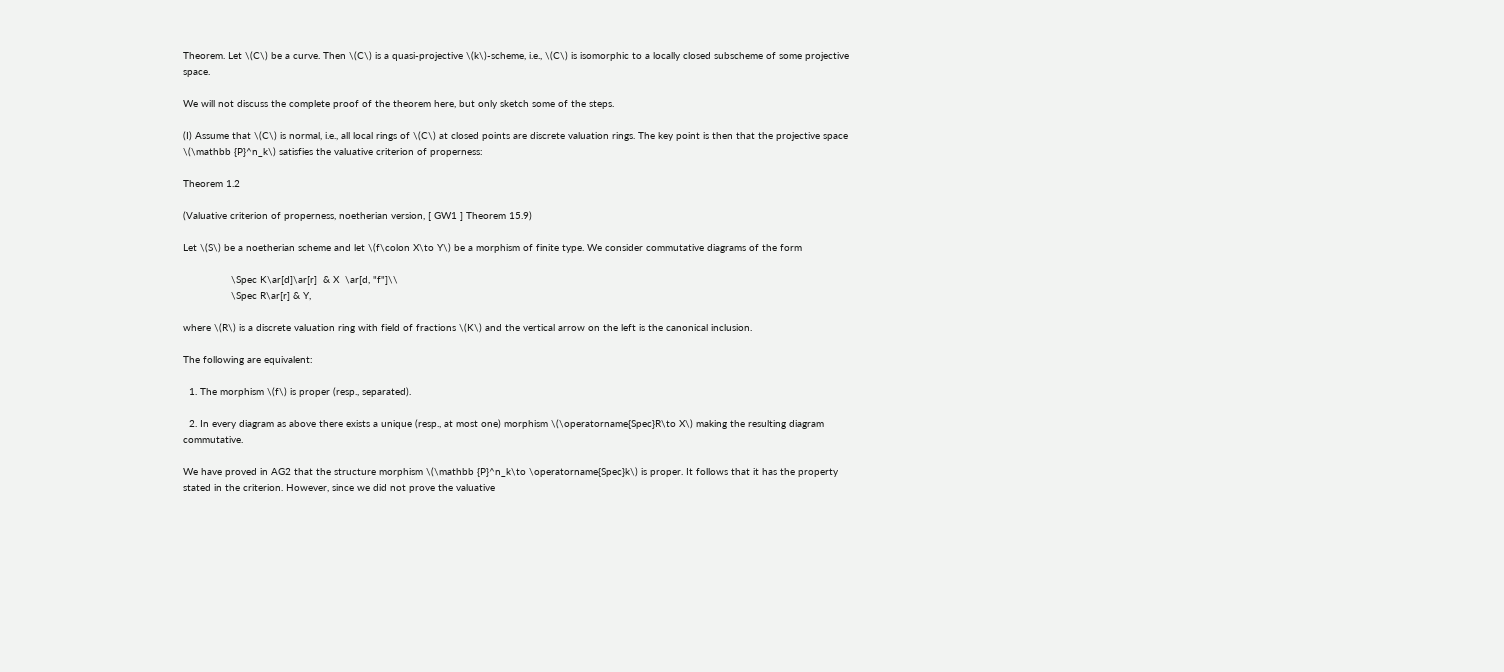Theorem. Let \(C\) be a curve. Then \(C\) is a quasi-projective \(k\)-scheme, i.e., \(C\) is isomorphic to a locally closed subscheme of some projective space.

We will not discuss the complete proof of the theorem here, but only sketch some of the steps.

(I) Assume that \(C\) is normal, i.e., all local rings of \(C\) at closed points are discrete valuation rings. The key point is then that the projective space \(\mathbb {P}^n_k\) satisfies the valuative criterion of properness:

Theorem 1.2

(Valuative criterion of properness, noetherian version, [ GW1 ] Theorem 15.9)

Let \(S\) be a noetherian scheme and let \(f\colon X\to Y\) be a morphism of finite type. We consider commutative diagrams of the form

                \Spec K\ar[d]\ar[r]  & X  \ar[d, "f"]\\
                \Spec R\ar[r] & Y,

where \(R\) is a discrete valuation ring with field of fractions \(K\) and the vertical arrow on the left is the canonical inclusion.

The following are equivalent:

  1. The morphism \(f\) is proper (resp., separated).

  2. In every diagram as above there exists a unique (resp., at most one) morphism \(\operatorname{Spec}R\to X\) making the resulting diagram commutative.

We have proved in AG2 that the structure morphism \(\mathbb {P}^n_k\to \operatorname{Spec}k\) is proper. It follows that it has the property stated in the criterion. However, since we did not prove the valuative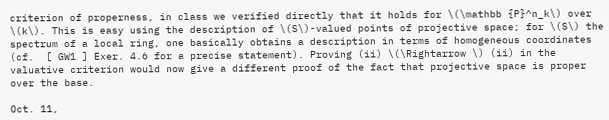criterion of properness, in class we verified directly that it holds for \(\mathbb {P}^n_k\) over \(k\). This is easy using the description of \(S\)-valued points of projective space; for \(S\) the spectrum of a local ring, one basically obtains a description in terms of homogeneous coordinates (cf.  [ GW1 ] Exer. 4.6 for a precise statement). Proving (ii) \(\Rightarrow \) (ii) in the valuative criterion would now give a different proof of the fact that projective space is proper over the base.

Oct. 11,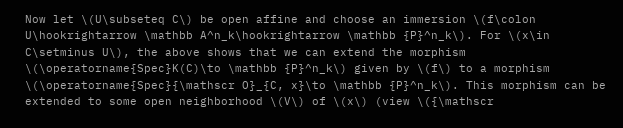Now let \(U\subseteq C\) be open affine and choose an immersion \(f\colon U\hookrightarrow \mathbb A^n_k\hookrightarrow \mathbb {P}^n_k\). For \(x\in C\setminus U\), the above shows that we can extend the morphism \(\operatorname{Spec}K(C)\to \mathbb {P}^n_k\) given by \(f\) to a morphism \(\operatorname{Spec}{\mathscr O}_{C, x}\to \mathbb {P}^n_k\). This morphism can be extended to some open neighborhood \(V\) of \(x\) (view \({\mathscr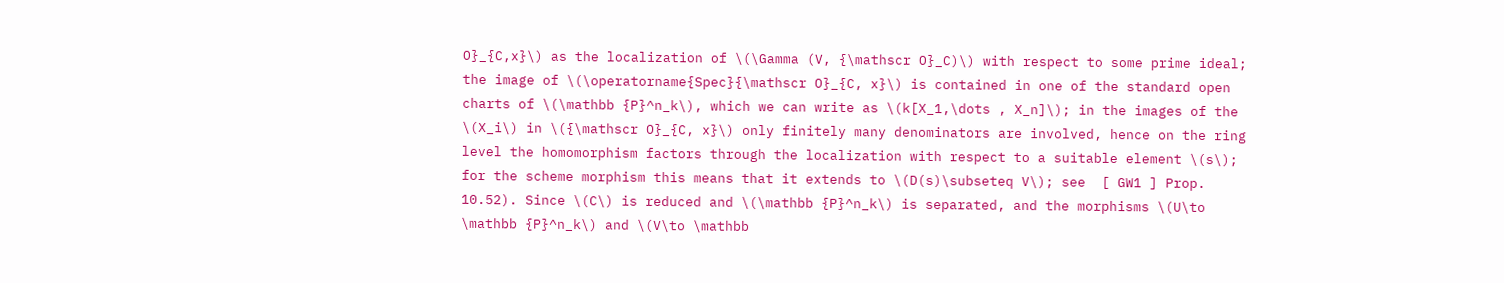O}_{C,x}\) as the localization of \(\Gamma (V, {\mathscr O}_C)\) with respect to some prime ideal; the image of \(\operatorname{Spec}{\mathscr O}_{C, x}\) is contained in one of the standard open charts of \(\mathbb {P}^n_k\), which we can write as \(k[X_1,\dots , X_n]\); in the images of the \(X_i\) in \({\mathscr O}_{C, x}\) only finitely many denominators are involved, hence on the ring level the homomorphism factors through the localization with respect to a suitable element \(s\); for the scheme morphism this means that it extends to \(D(s)\subseteq V\); see  [ GW1 ] Prop. 10.52). Since \(C\) is reduced and \(\mathbb {P}^n_k\) is separated, and the morphisms \(U\to \mathbb {P}^n_k\) and \(V\to \mathbb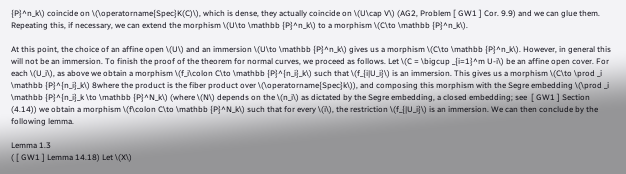{P}^n_k\) coincide on \(\operatorname{Spec}K(C)\), which is dense, they actually coincide on \(U\cap V\) (AG2, Problem [ GW1 ] Cor. 9.9) and we can glue them. Repeating this, if necessary, we can extend the morphism \(U\to \mathbb {P}^n_k\) to a morphism \(C\to \mathbb {P}^n_k\).

At this point, the choice of an affine open \(U\) and an immersion \(U\to \mathbb {P}^n_k\) gives us a morphism \(C\to \mathbb {P}^n_k\). However, in general this will not be an immersion. To finish the proof of the theorem for normal curves, we proceed as follows. Let \(C = \bigcup _{i=1}^m U-i\) be an affine open cover. For each \(U_i\), as above we obtain a morphism \(f_i\colon C\to \mathbb {P}^{n_i}_k\) such that \(f_{i|U_i}\) is an immersion. This gives us a morphism \(C\to \prod _i \mathbb {P}^{n_i}_k\) 8where the product is the fiber product over \(\operatorname{Spec}k\)), and composing this morphism with the Segre embedding \(\prod _i \mathbb {P}^{n_i}_k \to \mathbb {P}^N_k\) (where \(N\) depends on the \(n_i\) as dictated by the Segre embedding, a closed embedding; see  [ GW1 ] Section (4.14)) we obtain a morphism \(f\colon C\to \mathbb {P}^N_k\) such that for every \(i\), the restriction \(f_{|U_i}\) is an immersion. We can then conclude by the following lemma.

Lemma 1.3
( [ GW1 ] Lemma 14.18) Let \(X\)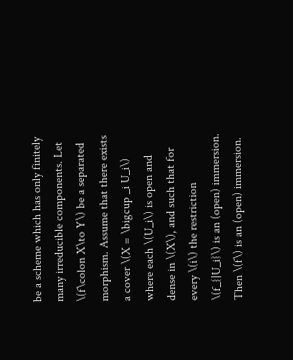be a scheme which has only finitely many irreducible components. Let \(f\colon X\to Y\) be a separated morphism. Assume that there exists a cover \(X = \bigcup _i U_i\) where each \(U_i\) is open and dense in \(X\), and such that for every \(i\) the restriction \(f_{|U_i}\) is an (open) immersion. Then \(f\) is an (open) immersion.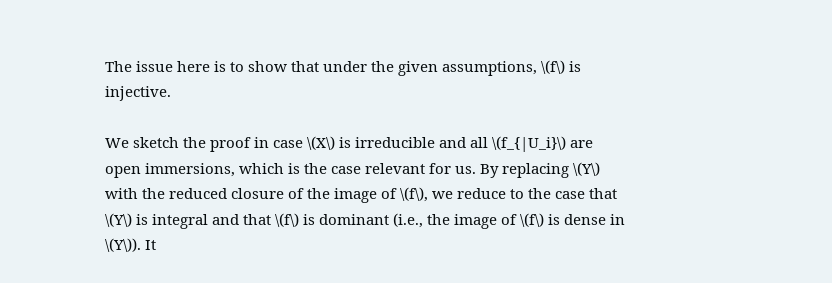The issue here is to show that under the given assumptions, \(f\) is injective.

We sketch the proof in case \(X\) is irreducible and all \(f_{|U_i}\) are open immersions, which is the case relevant for us. By replacing \(Y\) with the reduced closure of the image of \(f\), we reduce to the case that \(Y\) is integral and that \(f\) is dominant (i.e., the image of \(f\) is dense in \(Y\)). It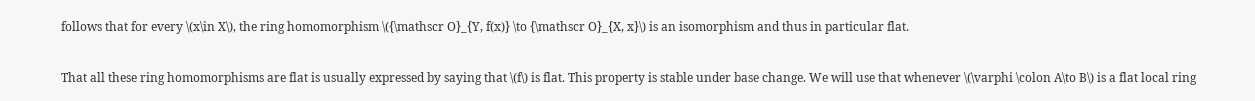follows that for every \(x\in X\), the ring homomorphism \({\mathscr O}_{Y, f(x)} \to {\mathscr O}_{X, x}\) is an isomorphism and thus in particular flat.

That all these ring homomorphisms are flat is usually expressed by saying that \(f\) is flat. This property is stable under base change. We will use that whenever \(\varphi \colon A\to B\) is a flat local ring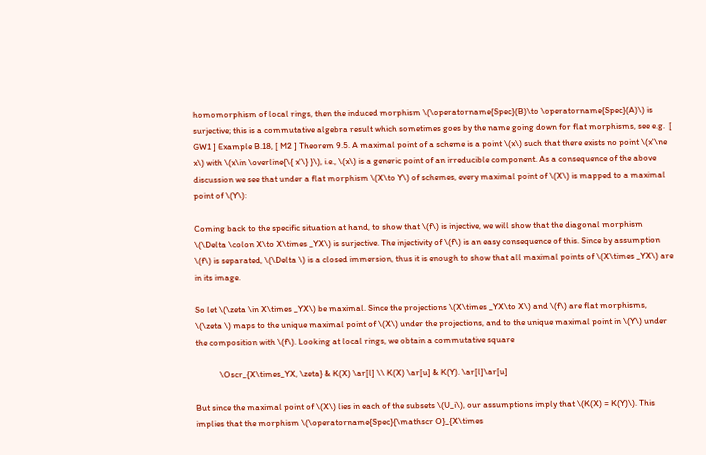homomorphism of local rings, then the induced morphism \(\operatorname{Spec}(B)\to \operatorname{Spec}(A)\) is surjective; this is a commutative algebra result which sometimes goes by the name going down for flat morphisms, see e.g.  [ GW1 ] Example B.18, [ M2 ] Theorem 9.5. A maximal point of a scheme is a point \(x\) such that there exists no point \(x'\ne x\) with \(x\in \overline{\{ x'\} }\), i.e., \(x\) is a generic point of an irreducible component. As a consequence of the above discussion we see that under a flat morphism \(X\to Y\) of schemes, every maximal point of \(X\) is mapped to a maximal point of \(Y\):

Coming back to the specific situation at hand, to show that \(f\) is injective, we will show that the diagonal morphism \(\Delta \colon X\to X\times _YX\) is surjective. The injectivity of \(f\) is an easy consequence of this. Since by assumption \(f\) is separated, \(\Delta \) is a closed immersion, thus it is enough to show that all maximal points of \(X\times _YX\) are in its image.

So let \(\zeta \in X\times _YX\) be maximal. Since the projections \(X\times _YX\to X\) and \(f\) are flat morphisms, \(\zeta \) maps to the unique maximal point of \(X\) under the projections, and to the unique maximal point in \(Y\) under the composition with \(f\). Looking at local rings, we obtain a commutative square

            \Oscr_{X\times_YX, \zeta} & K(X) \ar[l] \\ K(X) \ar[u] & K(Y). \ar[l]\ar[u]

But since the maximal point of \(X\) lies in each of the subsets \(U_i\), our assumptions imply that \(K(X) = K(Y)\). This implies that the morphism \(\operatorname{Spec}{\mathscr O}_{X\times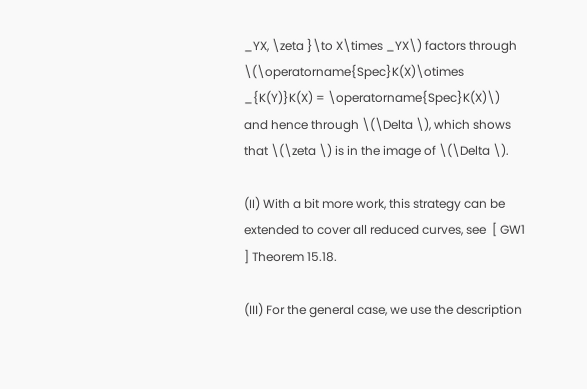_YX, \zeta }\to X\times _YX\) factors through \(\operatorname{Spec}K(X)\otimes _{K(Y)}K(X) = \operatorname{Spec}K(X)\) and hence through \(\Delta \), which shows that \(\zeta \) is in the image of \(\Delta \).

(II) With a bit more work, this strategy can be extended to cover all reduced curves, see  [ GW1 ] Theorem 15.18.

(III) For the general case, we use the description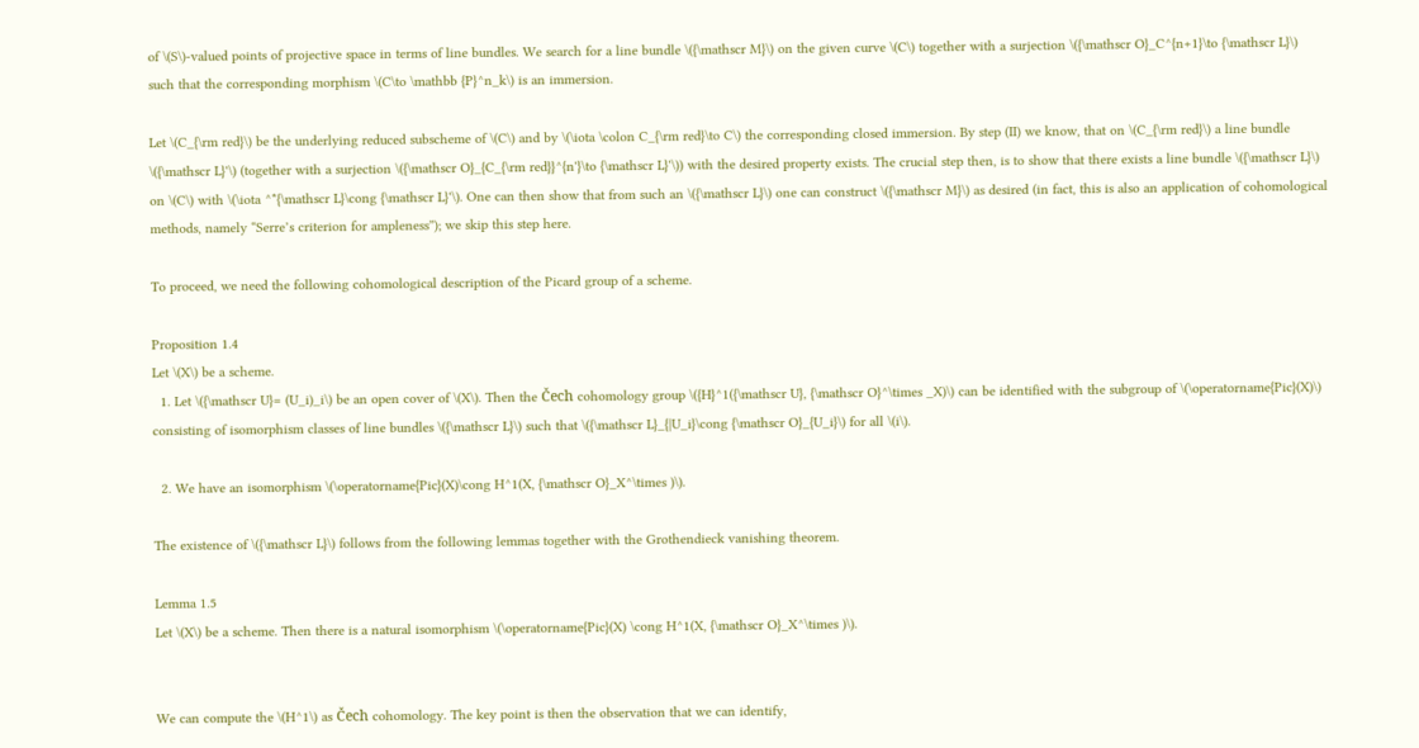of \(S\)-valued points of projective space in terms of line bundles. We search for a line bundle \({\mathscr M}\) on the given curve \(C\) together with a surjection \({\mathscr O}_C^{n+1}\to {\mathscr L}\) such that the corresponding morphism \(C\to \mathbb {P}^n_k\) is an immersion.

Let \(C_{\rm red}\) be the underlying reduced subscheme of \(C\) and by \(\iota \colon C_{\rm red}\to C\) the corresponding closed immersion. By step (II) we know, that on \(C_{\rm red}\) a line bundle \({\mathscr L}'\) (together with a surjection \({\mathscr O}_{C_{\rm red}}^{n'}\to {\mathscr L}'\)) with the desired property exists. The crucial step then, is to show that there exists a line bundle \({\mathscr L}\) on \(C\) with \(\iota ^*{\mathscr L}\cong {\mathscr L}'\). One can then show that from such an \({\mathscr L}\) one can construct \({\mathscr M}\) as desired (in fact, this is also an application of cohomological methods, namely “Serre’s criterion for ampleness”); we skip this step here.

To proceed, we need the following cohomological description of the Picard group of a scheme.

Proposition 1.4
Let \(X\) be a scheme.
  1. Let \({\mathscr U}= (U_i)_i\) be an open cover of \(X\). Then the Čech cohomology group \({H}^1({\mathscr U}, {\mathscr O}^\times _X)\) can be identified with the subgroup of \(\operatorname{Pic}(X)\) consisting of isomorphism classes of line bundles \({\mathscr L}\) such that \({\mathscr L}_{|U_i}\cong {\mathscr O}_{U_i}\) for all \(i\).

  2. We have an isomorphism \(\operatorname{Pic}(X)\cong H^1(X, {\mathscr O}_X^\times )\).

The existence of \({\mathscr L}\) follows from the following lemmas together with the Grothendieck vanishing theorem.

Lemma 1.5
Let \(X\) be a scheme. Then there is a natural isomorphism \(\operatorname{Pic}(X) \cong H^1(X, {\mathscr O}_X^\times )\).


We can compute the \(H^1\) as Čech cohomology. The key point is then the observation that we can identify,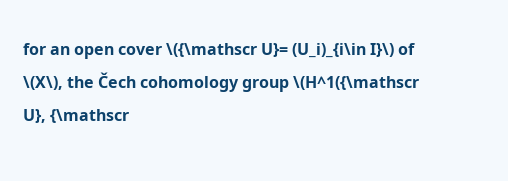for an open cover \({\mathscr U}= (U_i)_{i\in I}\) of \(X\), the Čech cohomology group \(H^1({\mathscr U}, {\mathscr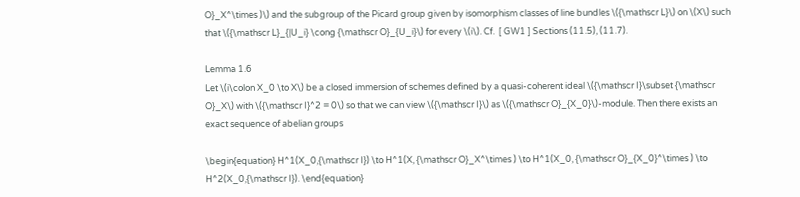O}_X^\times )\) and the subgroup of the Picard group given by isomorphism classes of line bundles \({\mathscr L}\) on \(X\) such that \({\mathscr L}_{|U_i} \cong {\mathscr O}_{U_i}\) for every \(i\). Cf.  [ GW1 ] Sections (11.5), (11.7).

Lemma 1.6
Let \(i\colon X_0 \to X\) be a closed immersion of schemes defined by a quasi-coherent ideal \({\mathscr I}\subset {\mathscr O}_X\) with \({\mathscr I}^2 = 0\) so that we can view \({\mathscr I}\) as \({\mathscr O}_{X_0}\)-module. Then there exists an exact sequence of abelian groups

\begin{equation} H^1(X_0,{\mathscr I}) \to H^1(X, {\mathscr O}_X^\times ) \to H^1(X_0, {\mathscr O}_{X_0}^\times ) \to H^2(X_0,{\mathscr I}). \end{equation}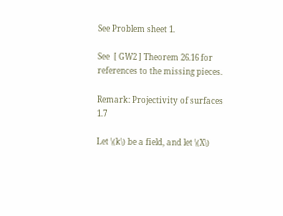See Problem sheet 1.

See  [ GW2 ] Theorem 26.16 for references to the missing pieces.

Remark: Projectivity of surfaces 1.7

Let \(k\) be a field, and let \(X\)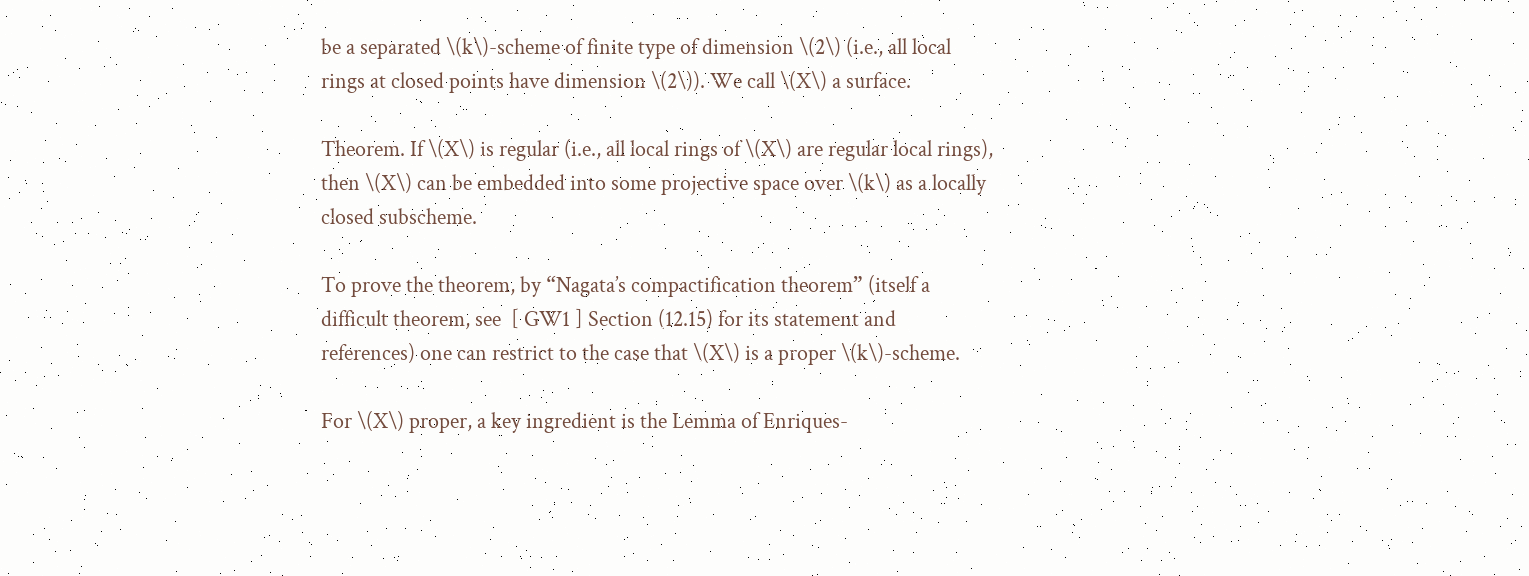be a separated \(k\)-scheme of finite type of dimension \(2\) (i.e., all local rings at closed points have dimension \(2\)). We call \(X\) a surface.

Theorem. If \(X\) is regular (i.e., all local rings of \(X\) are regular local rings), then \(X\) can be embedded into some projective space over \(k\) as a locally closed subscheme.

To prove the theorem, by “Nagata’s compactification theorem” (itself a difficult theorem, see  [ GW1 ] Section (12.15) for its statement and references) one can restrict to the case that \(X\) is a proper \(k\)-scheme.

For \(X\) proper, a key ingredient is the Lemma of Enriques-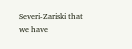Severi-Zariski that we have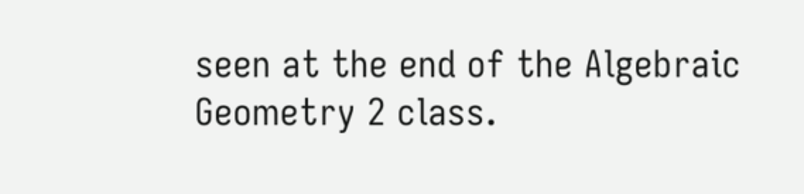seen at the end of the Algebraic Geometry 2 class.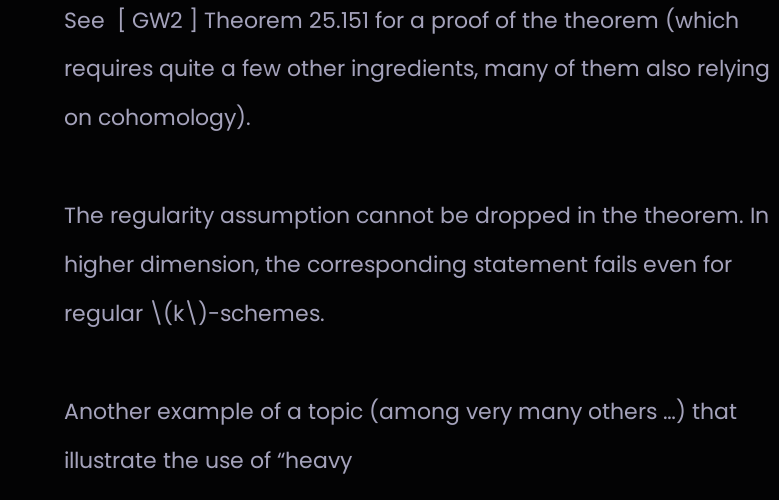See  [ GW2 ] Theorem 25.151 for a proof of the theorem (which requires quite a few other ingredients, many of them also relying on cohomology).

The regularity assumption cannot be dropped in the theorem. In higher dimension, the corresponding statement fails even for regular \(k\)-schemes.

Another example of a topic (among very many others …) that illustrate the use of “heavy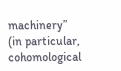machinery” (in particular, cohomological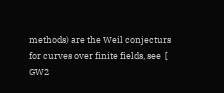methods) are the Weil conjecturs for curves over finite fields, see  [ GW2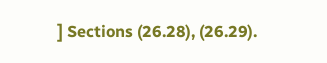] Sections (26.28), (26.29).